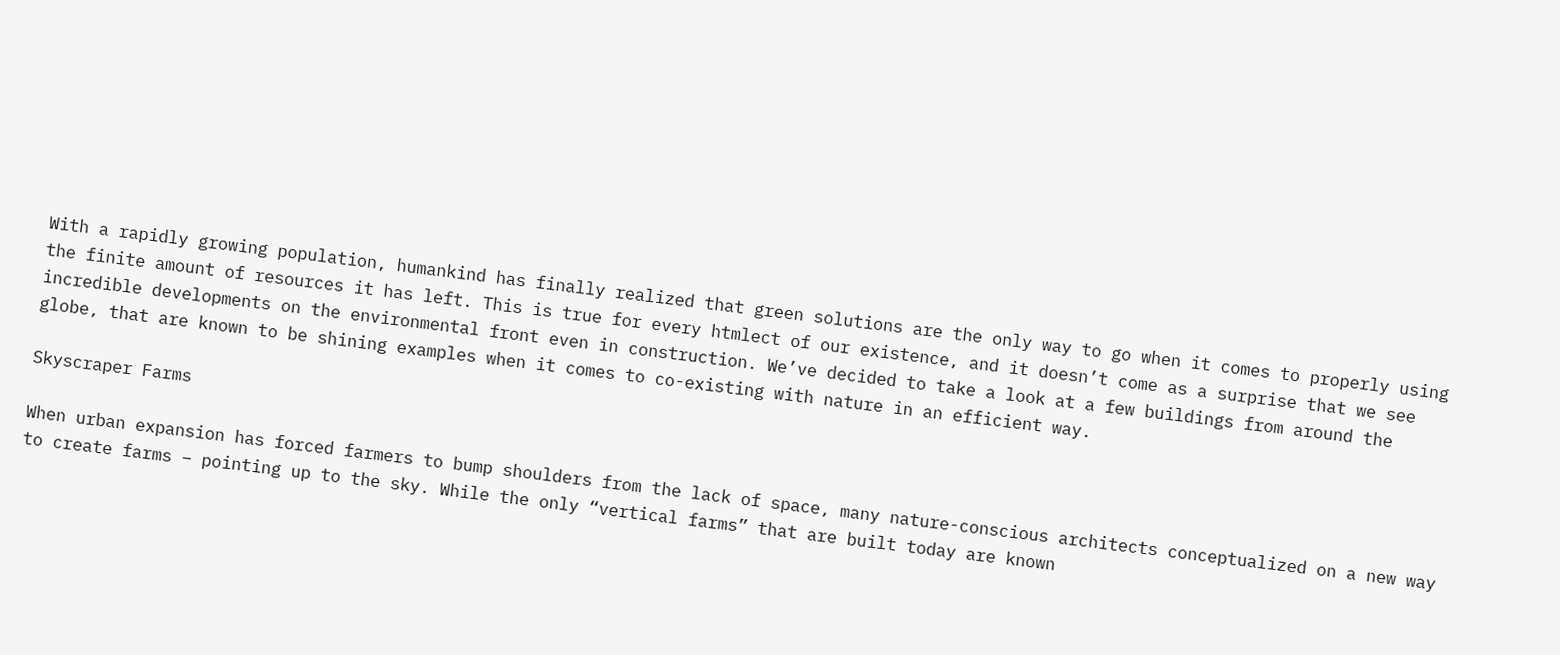With a rapidly growing population, humankind has finally realized that green solutions are the only way to go when it comes to properly using the finite amount of resources it has left. This is true for every htmlect of our existence, and it doesn’t come as a surprise that we see incredible developments on the environmental front even in construction. We’ve decided to take a look at a few buildings from around the globe, that are known to be shining examples when it comes to co-existing with nature in an efficient way.

Skyscraper Farms

When urban expansion has forced farmers to bump shoulders from the lack of space, many nature-conscious architects conceptualized on a new way to create farms – pointing up to the sky. While the only “vertical farms” that are built today are known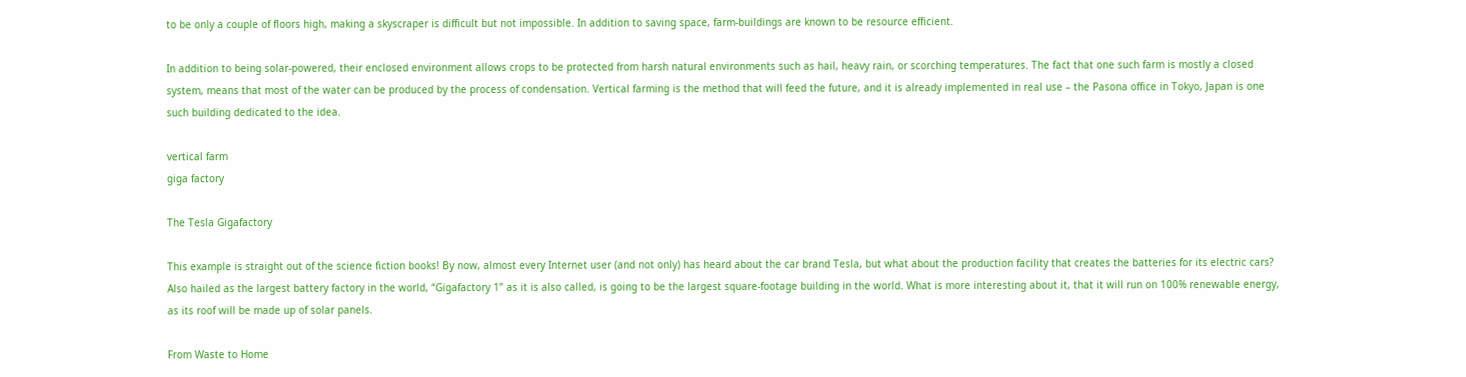to be only a couple of floors high, making a skyscraper is difficult but not impossible. In addition to saving space, farm-buildings are known to be resource efficient.

In addition to being solar-powered, their enclosed environment allows crops to be protected from harsh natural environments such as hail, heavy rain, or scorching temperatures. The fact that one such farm is mostly a closed system, means that most of the water can be produced by the process of condensation. Vertical farming is the method that will feed the future, and it is already implemented in real use – the Pasona office in Tokyo, Japan is one such building dedicated to the idea.

vertical farm
giga factory

The Tesla Gigafactory

This example is straight out of the science fiction books! By now, almost every Internet user (and not only) has heard about the car brand Tesla, but what about the production facility that creates the batteries for its electric cars? Also hailed as the largest battery factory in the world, “Gigafactory 1” as it is also called, is going to be the largest square-footage building in the world. What is more interesting about it, that it will run on 100% renewable energy, as its roof will be made up of solar panels.

From Waste to Home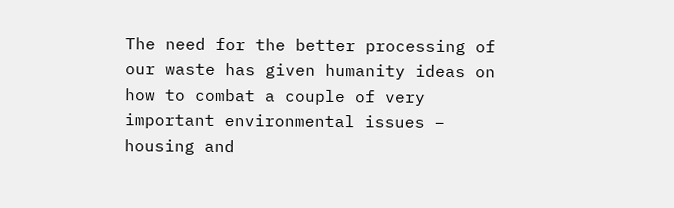The need for the better processing of our waste has given humanity ideas on how to combat a couple of very important environmental issues – housing and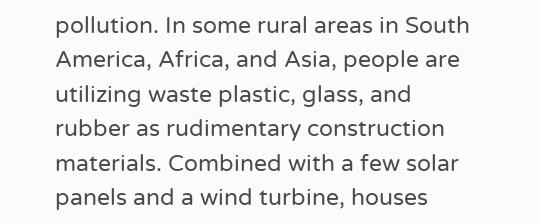pollution. In some rural areas in South America, Africa, and Asia, people are utilizing waste plastic, glass, and rubber as rudimentary construction materials. Combined with a few solar panels and a wind turbine, houses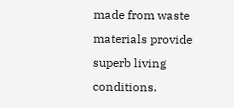made from waste materials provide superb living conditions.